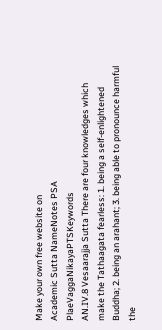Make your own free website on
Academic Sutta NameNotes PSA PlaeVaggaNikayaPTSKeywords
AN.IV.8 Vesaarajja Sutta There are four knowledges which make the Tathaagata fearless: 1. being a self-enlightened Buddha; 2. being an arahant; 3. being able to pronounce harmful the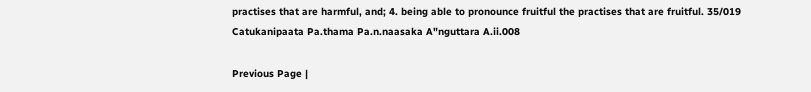practises that are harmful, and; 4. being able to pronounce fruitful the practises that are fruitful. 35/019 Catukanipaata Pa.thama Pa.n.naasaka A"nguttara A.ii.008

Previous Page |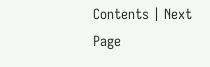Contents | Next Page